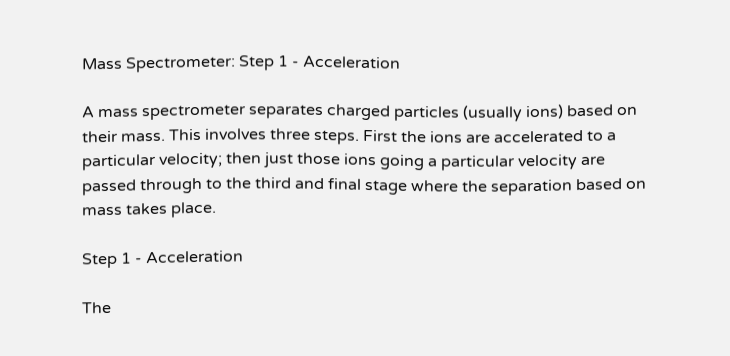Mass Spectrometer: Step 1 - Acceleration

A mass spectrometer separates charged particles (usually ions) based on their mass. This involves three steps. First the ions are accelerated to a particular velocity; then just those ions going a particular velocity are passed through to the third and final stage where the separation based on mass takes place.

Step 1 - Acceleration

The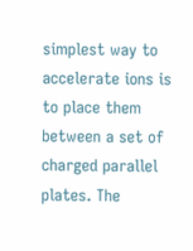simplest way to accelerate ions is to place them between a set of charged parallel plates. The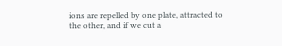ions are repelled by one plate, attracted to the other, and if we cut a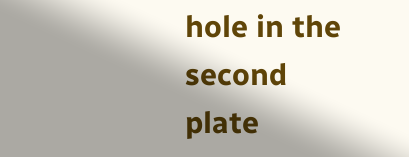hole in the second plate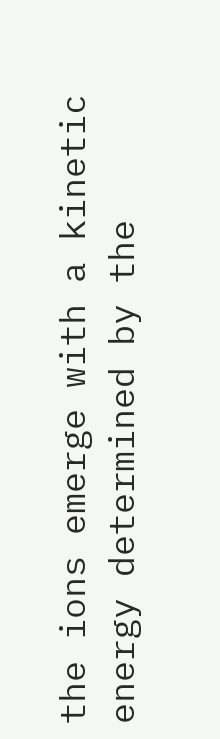the ions emerge with a kinetic energy determined by the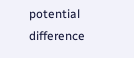potential difference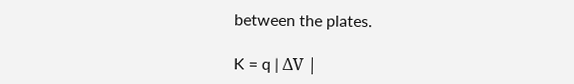between the plates.

K = q | ΔV |